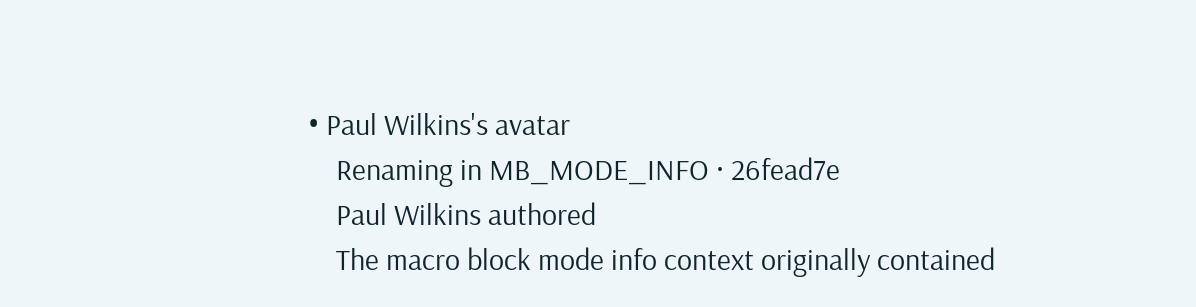• Paul Wilkins's avatar
    Renaming in MB_MODE_INFO · 26fead7e
    Paul Wilkins authored
    The macro block mode info context originally contained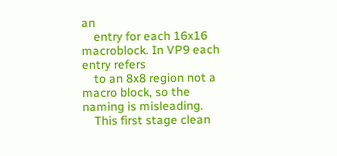an
    entry for each 16x16 macroblock. In VP9 each entry refers
    to an 8x8 region not a macro block, so the naming is misleading.
    This first stage clean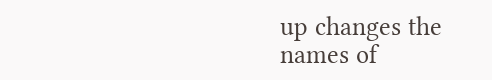up changes the names of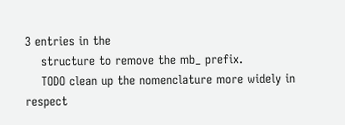3 entries in the
    structure to remove the mb_ prefix.
    TODO clean up the nomenclature more widely in respect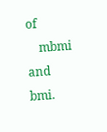of
    mbmi and bmi.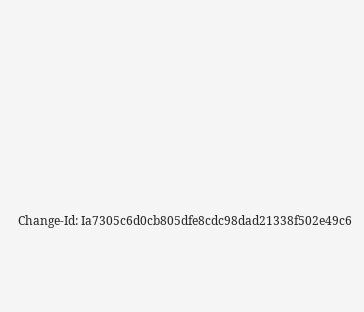Change-Id: Ia7305c6d0cb805dfe8cdc98dad21338f502e49c6